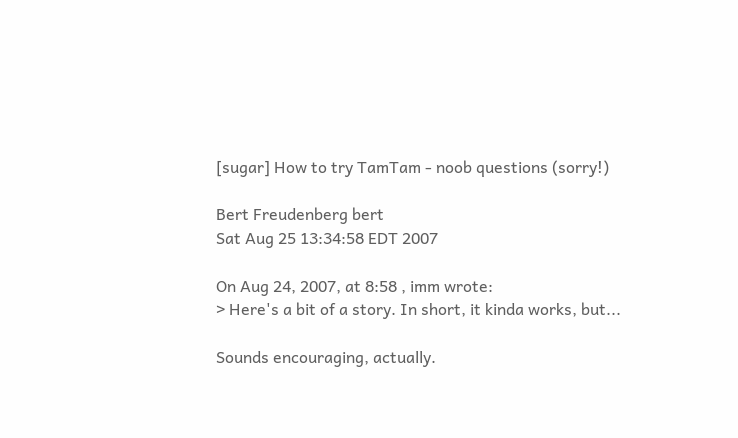[sugar] How to try TamTam - noob questions (sorry!)

Bert Freudenberg bert
Sat Aug 25 13:34:58 EDT 2007

On Aug 24, 2007, at 8:58 , imm wrote:
> Here's a bit of a story. In short, it kinda works, but...

Sounds encouraging, actually.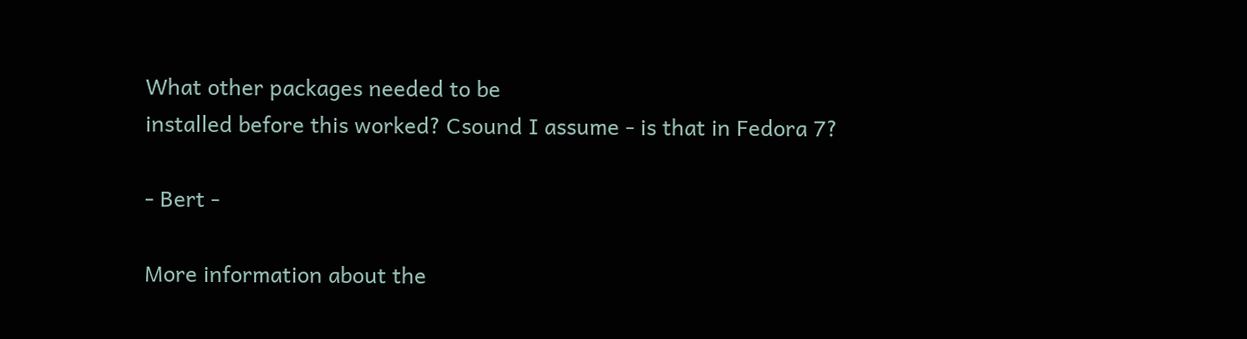What other packages needed to be
installed before this worked? Csound I assume - is that in Fedora 7?

- Bert -

More information about the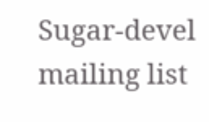Sugar-devel mailing list